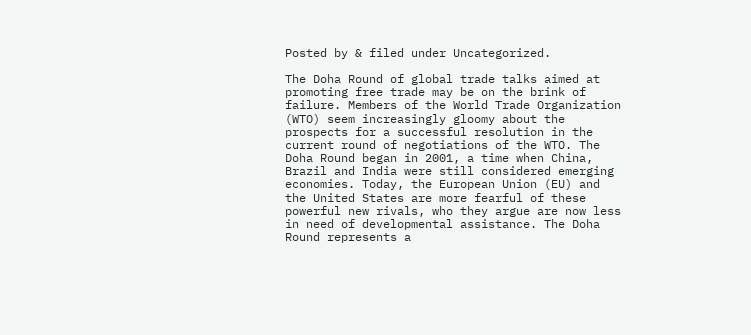Posted by & filed under Uncategorized.

The Doha Round of global trade talks aimed at promoting free trade may be on the brink of failure. Members of the World Trade Organization (WTO) seem increasingly gloomy about the prospects for a successful resolution in the current round of negotiations of the WTO. The Doha Round began in 2001, a time when China, Brazil and India were still considered emerging economies. Today, the European Union (EU) and the United States are more fearful of these powerful new rivals, who they argue are now less in need of developmental assistance. The Doha Round represents a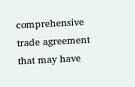comprehensive trade agreement that may have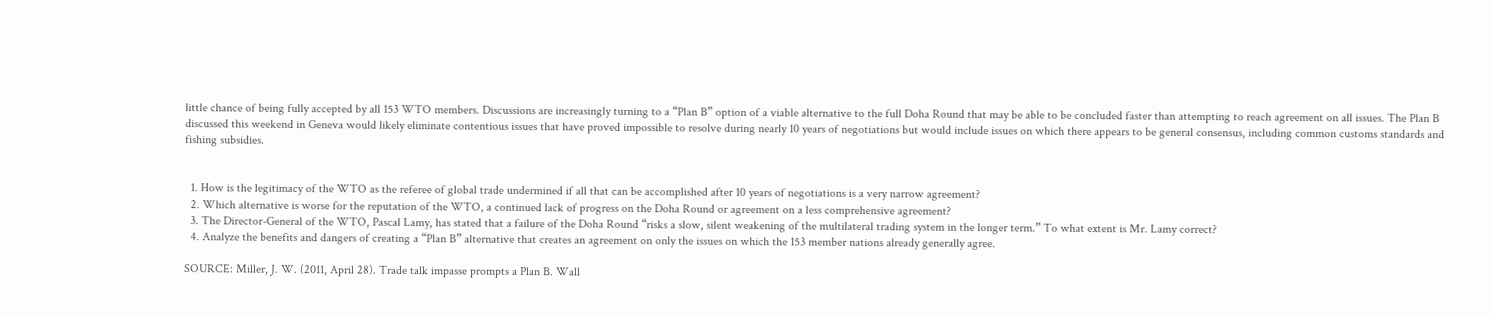little chance of being fully accepted by all 153 WTO members. Discussions are increasingly turning to a “Plan B” option of a viable alternative to the full Doha Round that may be able to be concluded faster than attempting to reach agreement on all issues. The Plan B discussed this weekend in Geneva would likely eliminate contentious issues that have proved impossible to resolve during nearly 10 years of negotiations but would include issues on which there appears to be general consensus, including common customs standards and fishing subsidies.


  1. How is the legitimacy of the WTO as the referee of global trade undermined if all that can be accomplished after 10 years of negotiations is a very narrow agreement?
  2. Which alternative is worse for the reputation of the WTO, a continued lack of progress on the Doha Round or agreement on a less comprehensive agreement?
  3. The Director-General of the WTO, Pascal Lamy, has stated that a failure of the Doha Round “risks a slow, silent weakening of the multilateral trading system in the longer term.” To what extent is Mr. Lamy correct?
  4. Analyze the benefits and dangers of creating a “Plan B” alternative that creates an agreement on only the issues on which the 153 member nations already generally agree.

SOURCE: Miller, J. W. (2011, April 28). Trade talk impasse prompts a Plan B. Wall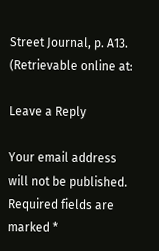Street Journal, p. A13. (Retrievable online at:

Leave a Reply

Your email address will not be published. Required fields are marked *